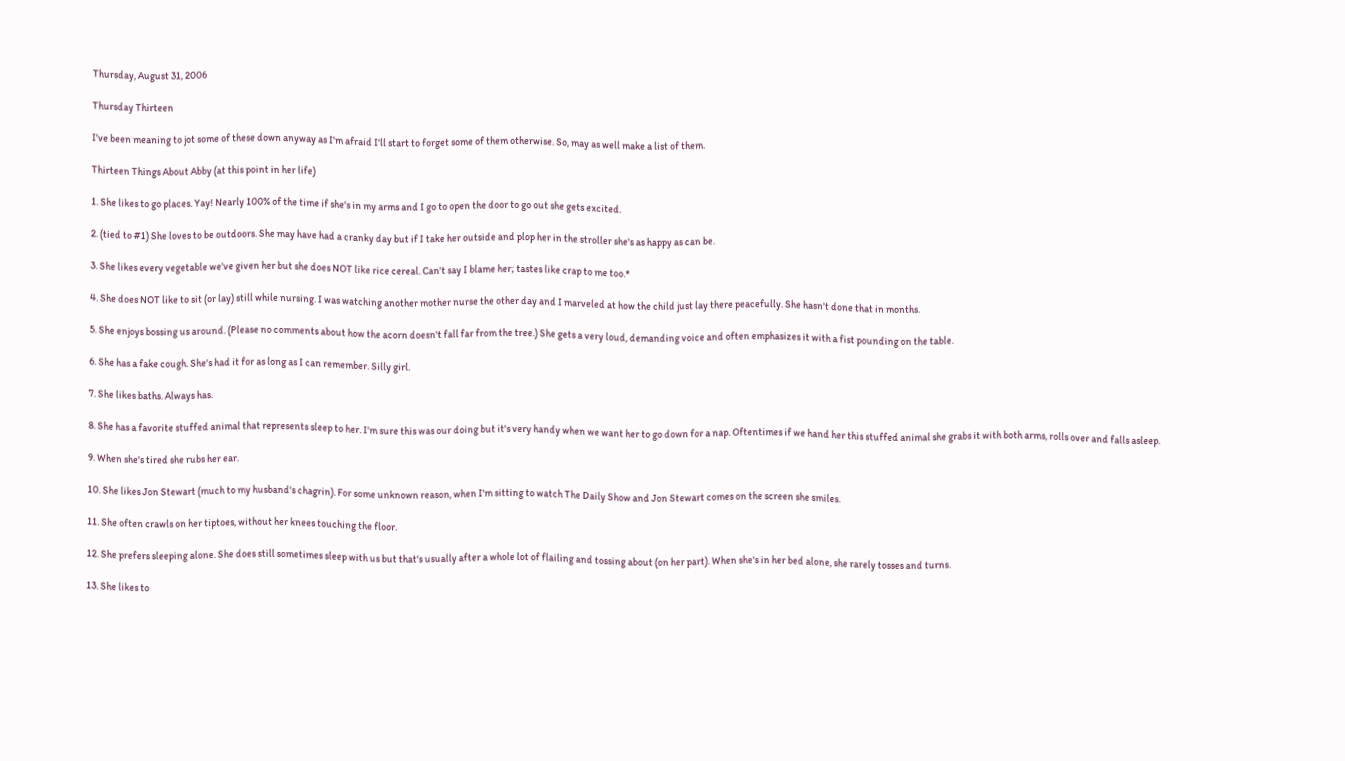Thursday, August 31, 2006

Thursday Thirteen

I've been meaning to jot some of these down anyway as I'm afraid I'll start to forget some of them otherwise. So, may as well make a list of them.

Thirteen Things About Abby (at this point in her life)

1. She likes to go places. Yay! Nearly 100% of the time if she's in my arms and I go to open the door to go out she gets excited.

2. (tied to #1) She loves to be outdoors. She may have had a cranky day but if I take her outside and plop her in the stroller she's as happy as can be.

3. She likes every vegetable we've given her but she does NOT like rice cereal. Can't say I blame her; tastes like crap to me too.*

4. She does NOT like to sit (or lay) still while nursing. I was watching another mother nurse the other day and I marveled at how the child just lay there peacefully. She hasn't done that in months.

5. She enjoys bossing us around. (Please no comments about how the acorn doesn't fall far from the tree.) She gets a very loud, demanding voice and often emphasizes it with a fist pounding on the table.

6. She has a fake cough. She's had it for as long as I can remember. Silly girl.

7. She likes baths. Always has.

8. She has a favorite stuffed animal that represents sleep to her. I'm sure this was our doing but it's very handy when we want her to go down for a nap. Oftentimes if we hand her this stuffed animal she grabs it with both arms, rolls over and falls asleep.

9. When she's tired she rubs her ear.

10. She likes Jon Stewart (much to my husband's chagrin). For some unknown reason, when I'm sitting to watch The Daily Show and Jon Stewart comes on the screen she smiles.

11. She often crawls on her tiptoes, without her knees touching the floor.

12. She prefers sleeping alone. She does still sometimes sleep with us but that's usually after a whole lot of flailing and tossing about (on her part). When she's in her bed alone, she rarely tosses and turns.

13. She likes to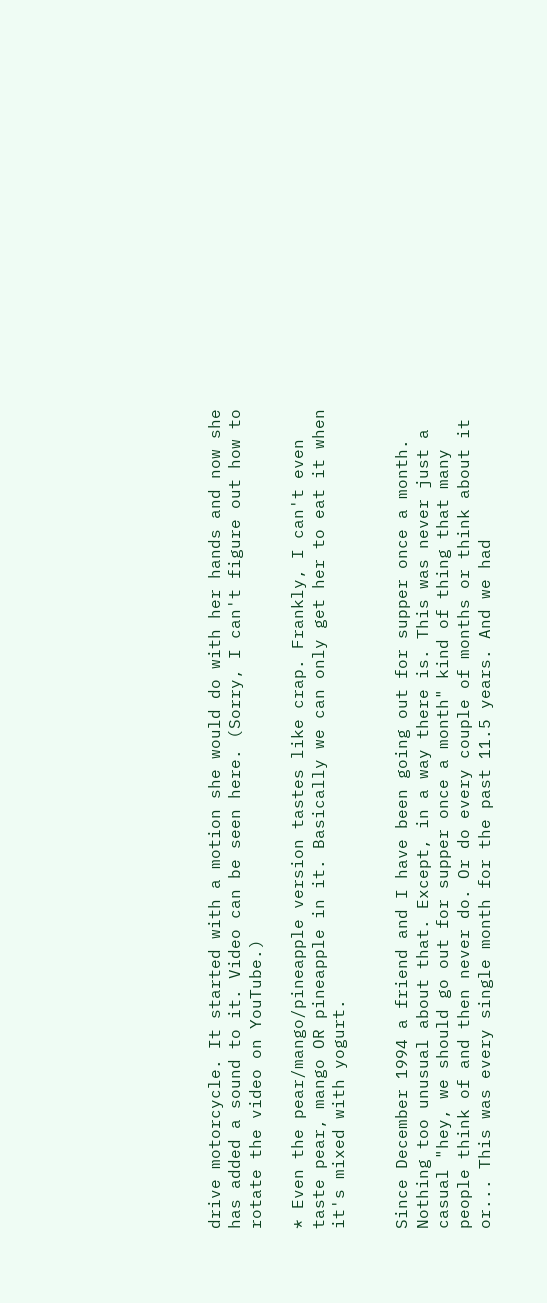drive motorcycle. It started with a motion she would do with her hands and now she has added a sound to it. Video can be seen here. (Sorry, I can't figure out how to rotate the video on YouTube.)

* Even the pear/mango/pineapple version tastes like crap. Frankly, I can't even taste pear, mango OR pineapple in it. Basically we can only get her to eat it when it's mixed with yogurt.


Since December 1994 a friend and I have been going out for supper once a month. Nothing too unusual about that. Except, in a way there is. This was never just a casual "hey, we should go out for supper once a month" kind of thing that many people think of and then never do. Or do every couple of months or think about it or... This was every single month for the past 11.5 years. And we had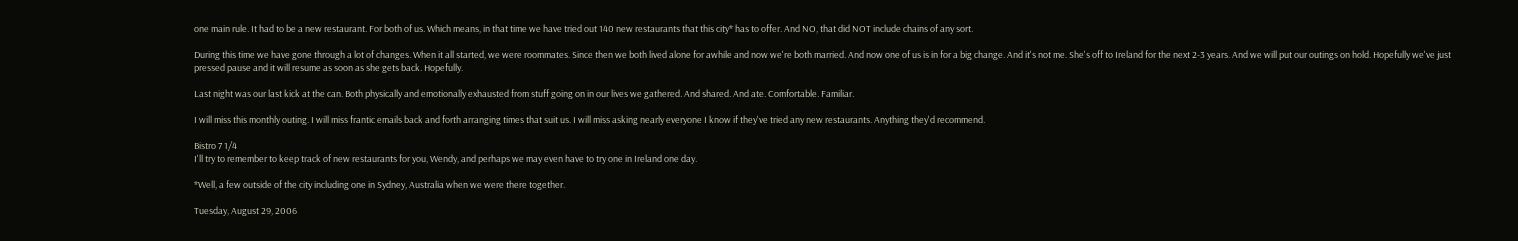one main rule. It had to be a new restaurant. For both of us. Which means, in that time we have tried out 140 new restaurants that this city* has to offer. And NO, that did NOT include chains of any sort.

During this time we have gone through a lot of changes. When it all started, we were roommates. Since then we both lived alone for awhile and now we're both married. And now one of us is in for a big change. And it's not me. She's off to Ireland for the next 2-3 years. And we will put our outings on hold. Hopefully we've just pressed pause and it will resume as soon as she gets back. Hopefully.

Last night was our last kick at the can. Both physically and emotionally exhausted from stuff going on in our lives we gathered. And shared. And ate. Comfortable. Familiar.

I will miss this monthly outing. I will miss frantic emails back and forth arranging times that suit us. I will miss asking nearly everyone I know if they've tried any new restaurants. Anything they'd recommend.

Bistro 7 1/4
I'll try to remember to keep track of new restaurants for you, Wendy, and perhaps we may even have to try one in Ireland one day.

*Well, a few outside of the city including one in Sydney, Australia when we were there together.

Tuesday, August 29, 2006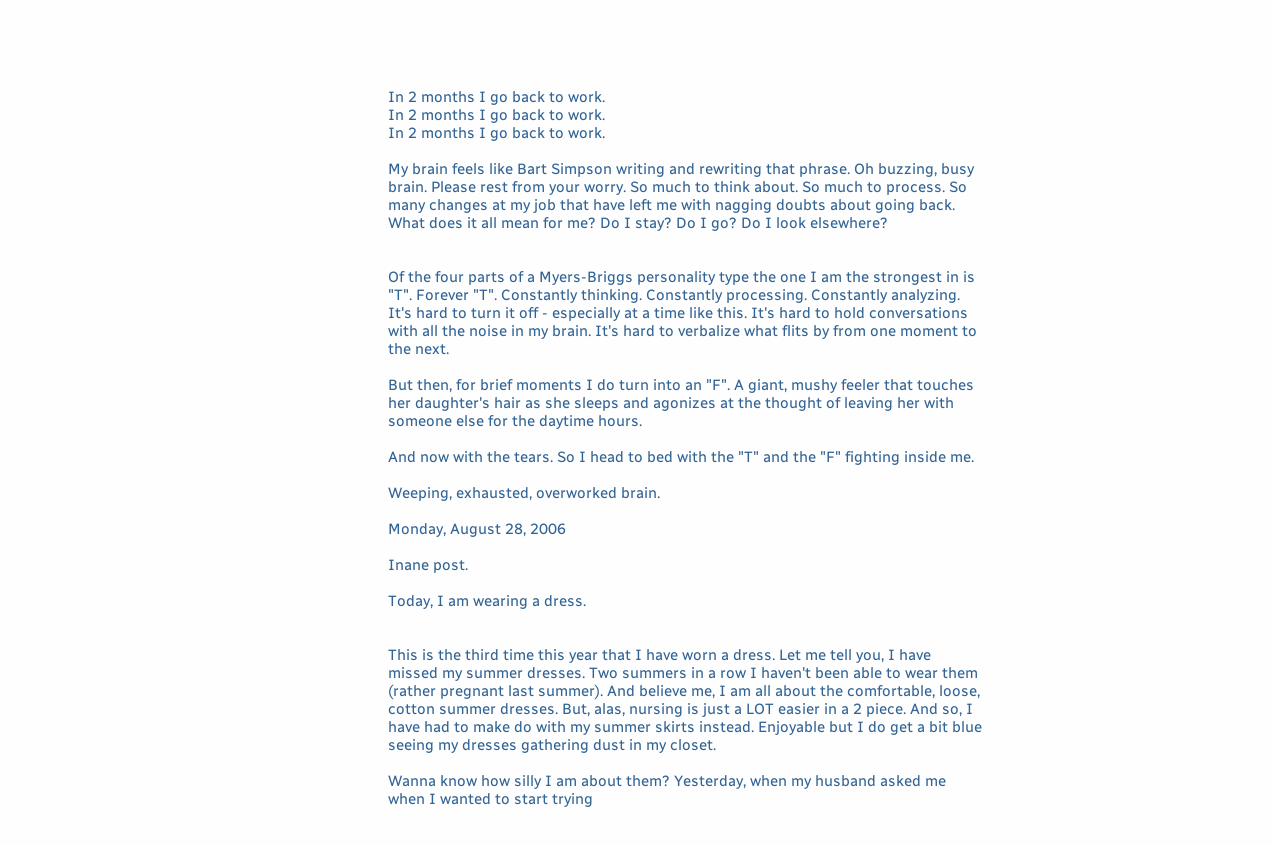In 2 months I go back to work.
In 2 months I go back to work.
In 2 months I go back to work.

My brain feels like Bart Simpson writing and rewriting that phrase. Oh buzzing, busy brain. Please rest from your worry. So much to think about. So much to process. So many changes at my job that have left me with nagging doubts about going back. What does it all mean for me? Do I stay? Do I go? Do I look elsewhere?


Of the four parts of a Myers-Briggs personality type the one I am the strongest in is "T". Forever "T". Constantly thinking. Constantly processing. Constantly analyzing. It's hard to turn it off - especially at a time like this. It's hard to hold conversations with all the noise in my brain. It's hard to verbalize what flits by from one moment to the next.

But then, for brief moments I do turn into an "F". A giant, mushy feeler that touches her daughter's hair as she sleeps and agonizes at the thought of leaving her with someone else for the daytime hours.

And now with the tears. So I head to bed with the "T" and the "F" fighting inside me.

Weeping, exhausted, overworked brain.

Monday, August 28, 2006

Inane post.

Today, I am wearing a dress.


This is the third time this year that I have worn a dress. Let me tell you, I have missed my summer dresses. Two summers in a row I haven't been able to wear them (rather pregnant last summer). And believe me, I am all about the comfortable, loose, cotton summer dresses. But, alas, nursing is just a LOT easier in a 2 piece. And so, I have had to make do with my summer skirts instead. Enjoyable but I do get a bit blue seeing my dresses gathering dust in my closet.

Wanna know how silly I am about them? Yesterday, when my husband asked me when I wanted to start trying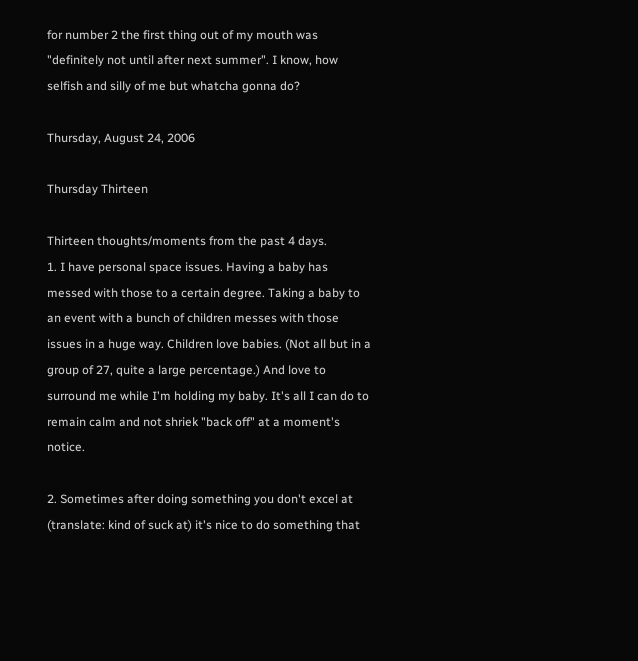for number 2 the first thing out of my mouth was "definitely not until after next summer". I know, how selfish and silly of me but whatcha gonna do?

Thursday, August 24, 2006

Thursday Thirteen

Thirteen thoughts/moments from the past 4 days.
1. I have personal space issues. Having a baby has messed with those to a certain degree. Taking a baby to an event with a bunch of children messes with those issues in a huge way. Children love babies. (Not all but in a group of 27, quite a large percentage.) And love to surround me while I'm holding my baby. It's all I can do to remain calm and not shriek "back off" at a moment's notice.

2. Sometimes after doing something you don't excel at (translate: kind of suck at) it's nice to do something that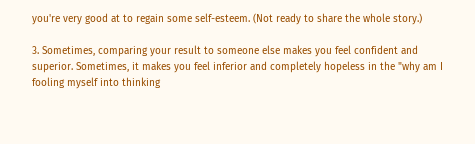you're very good at to regain some self-esteem. (Not ready to share the whole story.)

3. Sometimes, comparing your result to someone else makes you feel confident and superior. Sometimes, it makes you feel inferior and completely hopeless in the "why am I fooling myself into thinking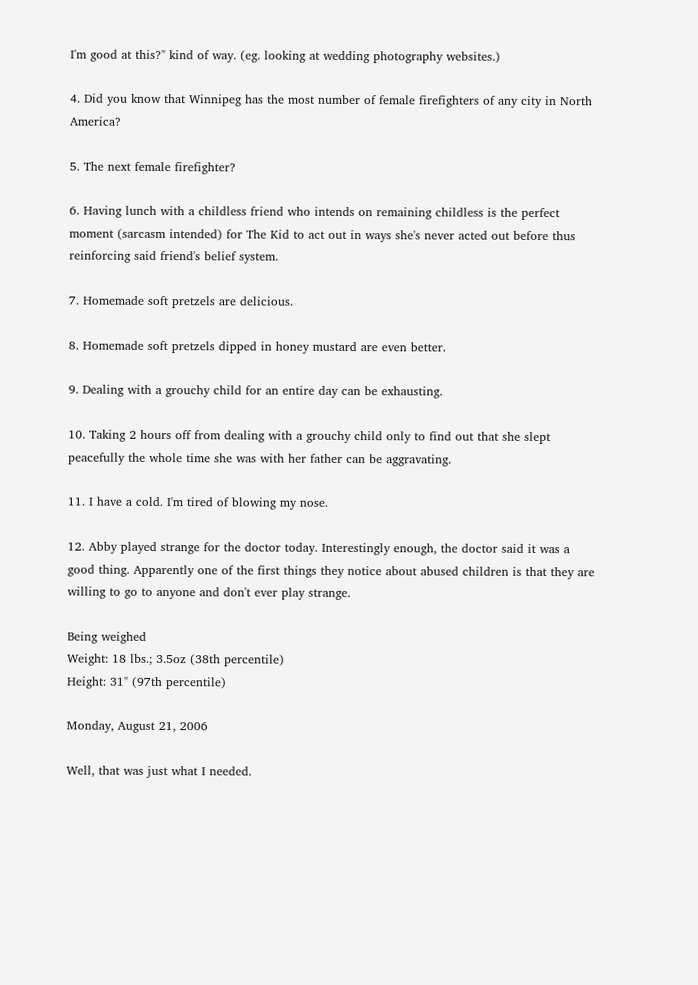I'm good at this?" kind of way. (eg. looking at wedding photography websites.)

4. Did you know that Winnipeg has the most number of female firefighters of any city in North America?

5. The next female firefighter?

6. Having lunch with a childless friend who intends on remaining childless is the perfect moment (sarcasm intended) for The Kid to act out in ways she's never acted out before thus reinforcing said friend's belief system.

7. Homemade soft pretzels are delicious.

8. Homemade soft pretzels dipped in honey mustard are even better.

9. Dealing with a grouchy child for an entire day can be exhausting.

10. Taking 2 hours off from dealing with a grouchy child only to find out that she slept peacefully the whole time she was with her father can be aggravating.

11. I have a cold. I'm tired of blowing my nose.

12. Abby played strange for the doctor today. Interestingly enough, the doctor said it was a good thing. Apparently one of the first things they notice about abused children is that they are willing to go to anyone and don't ever play strange.

Being weighed
Weight: 18 lbs.; 3.5oz (38th percentile)
Height: 31" (97th percentile)

Monday, August 21, 2006

Well, that was just what I needed.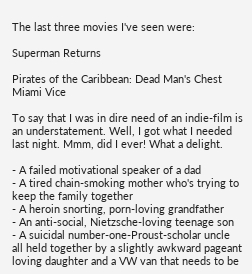The last three movies I've seen were:

Superman Returns

Pirates of the Caribbean: Dead Man's Chest
Miami Vice

To say that I was in dire need of an indie-film is an understatement. Well, I got what I needed last night. Mmm, did I ever! What a delight.

- A failed motivational speaker of a dad
- A tired chain-smoking mother who's trying to keep the family together
- A heroin snorting, porn-loving grandfather
- An anti-social, Nietzsche-loving teenage son
- A suicidal number-one-Proust-scholar uncle
all held together by a slightly awkward pageant loving daughter and a VW van that needs to be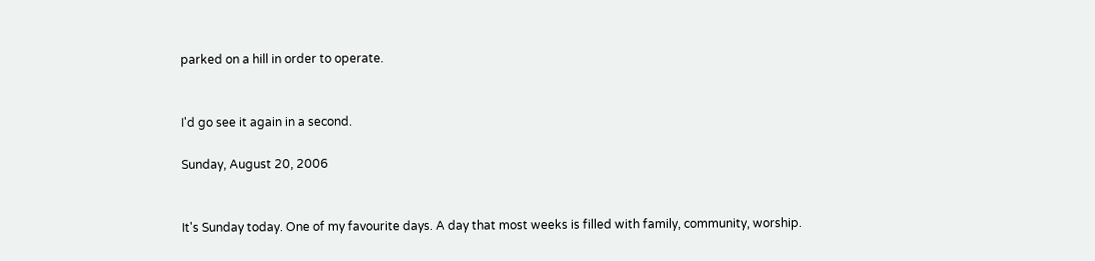parked on a hill in order to operate.


I'd go see it again in a second.

Sunday, August 20, 2006


It's Sunday today. One of my favourite days. A day that most weeks is filled with family, community, worship.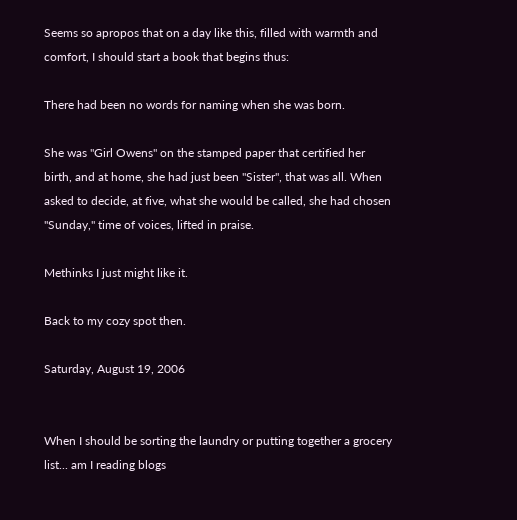Seems so apropos that on a day like this, filled with warmth and comfort, I should start a book that begins thus:

There had been no words for naming when she was born.

She was "Girl Owens" on the stamped paper that certified her birth, and at home, she had just been "Sister", that was all. When asked to decide, at five, what she would be called, she had chosen "Sunday," time of voices, lifted in praise.

Methinks I just might like it.

Back to my cozy spot then.

Saturday, August 19, 2006


When I should be sorting the laundry or putting together a grocery list... am I reading blogs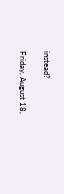instead?

Friday, August 18,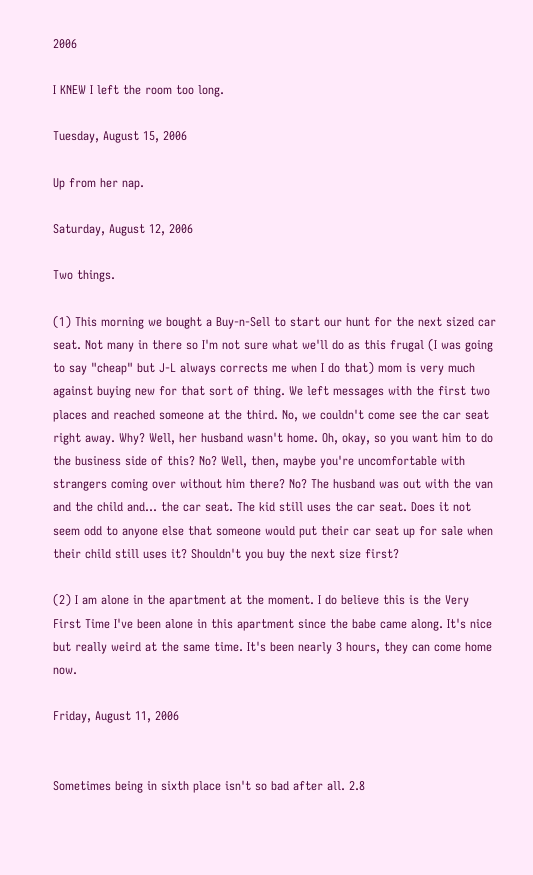2006

I KNEW I left the room too long.

Tuesday, August 15, 2006

Up from her nap.

Saturday, August 12, 2006

Two things.

(1) This morning we bought a Buy-n-Sell to start our hunt for the next sized car seat. Not many in there so I'm not sure what we'll do as this frugal (I was going to say "cheap" but J-L always corrects me when I do that) mom is very much against buying new for that sort of thing. We left messages with the first two places and reached someone at the third. No, we couldn't come see the car seat right away. Why? Well, her husband wasn't home. Oh, okay, so you want him to do the business side of this? No? Well, then, maybe you're uncomfortable with strangers coming over without him there? No? The husband was out with the van and the child and... the car seat. The kid still uses the car seat. Does it not seem odd to anyone else that someone would put their car seat up for sale when their child still uses it? Shouldn't you buy the next size first?

(2) I am alone in the apartment at the moment. I do believe this is the Very First Time I've been alone in this apartment since the babe came along. It's nice but really weird at the same time. It's been nearly 3 hours, they can come home now.

Friday, August 11, 2006


Sometimes being in sixth place isn't so bad after all. 2.8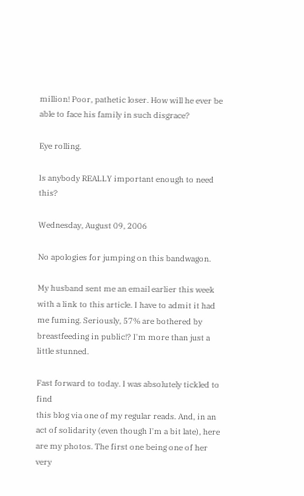million! Poor, pathetic loser. How will he ever be able to face his family in such disgrace?

Eye rolling.

Is anybody REALLY important enough to need this?

Wednesday, August 09, 2006

No apologies for jumping on this bandwagon.

My husband sent me an email earlier this week with a link to this article. I have to admit it had me fuming. Seriously, 57% are bothered by breastfeeding in public!? I'm more than just a little stunned.

Fast forward to today. I was absolutely tickled to find
this blog via one of my regular reads. And, in an act of solidarity (even though I'm a bit late), here are my photos. The first one being one of her very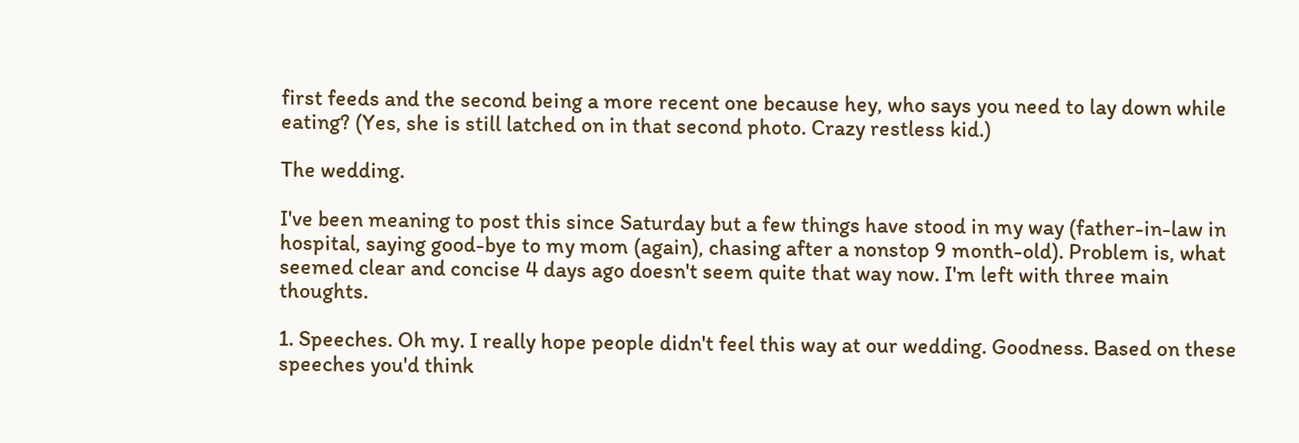first feeds and the second being a more recent one because hey, who says you need to lay down while eating? (Yes, she is still latched on in that second photo. Crazy restless kid.)

The wedding.

I've been meaning to post this since Saturday but a few things have stood in my way (father-in-law in hospital, saying good-bye to my mom (again), chasing after a nonstop 9 month-old). Problem is, what seemed clear and concise 4 days ago doesn't seem quite that way now. I'm left with three main thoughts.

1. Speeches. Oh my. I really hope people didn't feel this way at our wedding. Goodness. Based on these speeches you'd think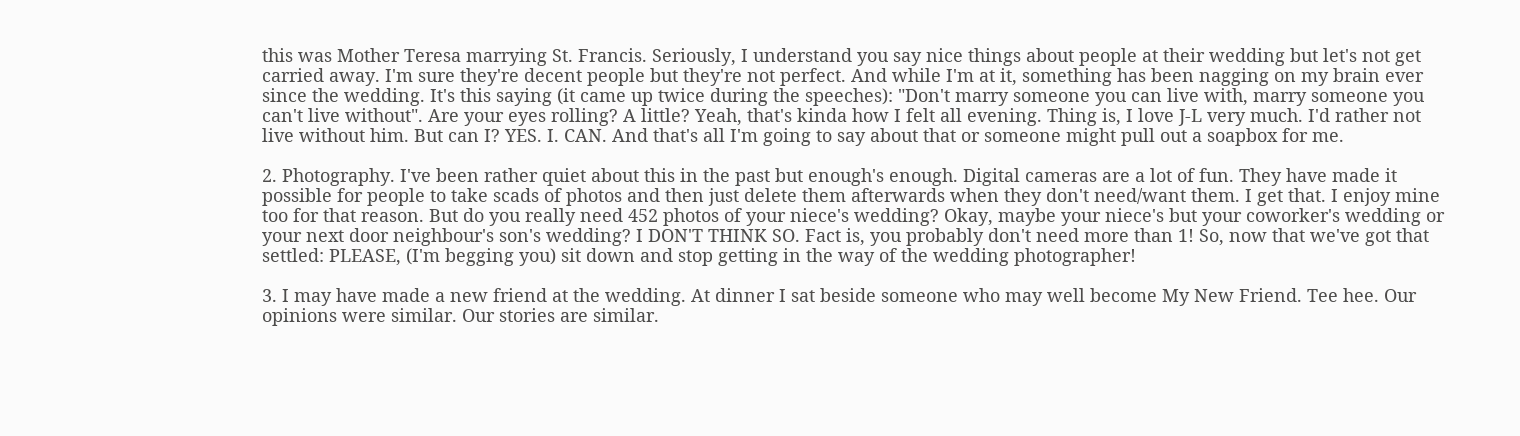this was Mother Teresa marrying St. Francis. Seriously, I understand you say nice things about people at their wedding but let's not get carried away. I'm sure they're decent people but they're not perfect. And while I'm at it, something has been nagging on my brain ever since the wedding. It's this saying (it came up twice during the speeches): "Don't marry someone you can live with, marry someone you can't live without". Are your eyes rolling? A little? Yeah, that's kinda how I felt all evening. Thing is, I love J-L very much. I'd rather not live without him. But can I? YES. I. CAN. And that's all I'm going to say about that or someone might pull out a soapbox for me.

2. Photography. I've been rather quiet about this in the past but enough's enough. Digital cameras are a lot of fun. They have made it possible for people to take scads of photos and then just delete them afterwards when they don't need/want them. I get that. I enjoy mine too for that reason. But do you really need 452 photos of your niece's wedding? Okay, maybe your niece's but your coworker's wedding or your next door neighbour's son's wedding? I DON'T THINK SO. Fact is, you probably don't need more than 1! So, now that we've got that settled: PLEASE, (I'm begging you) sit down and stop getting in the way of the wedding photographer!

3. I may have made a new friend at the wedding. At dinner I sat beside someone who may well become My New Friend. Tee hee. Our opinions were similar. Our stories are similar.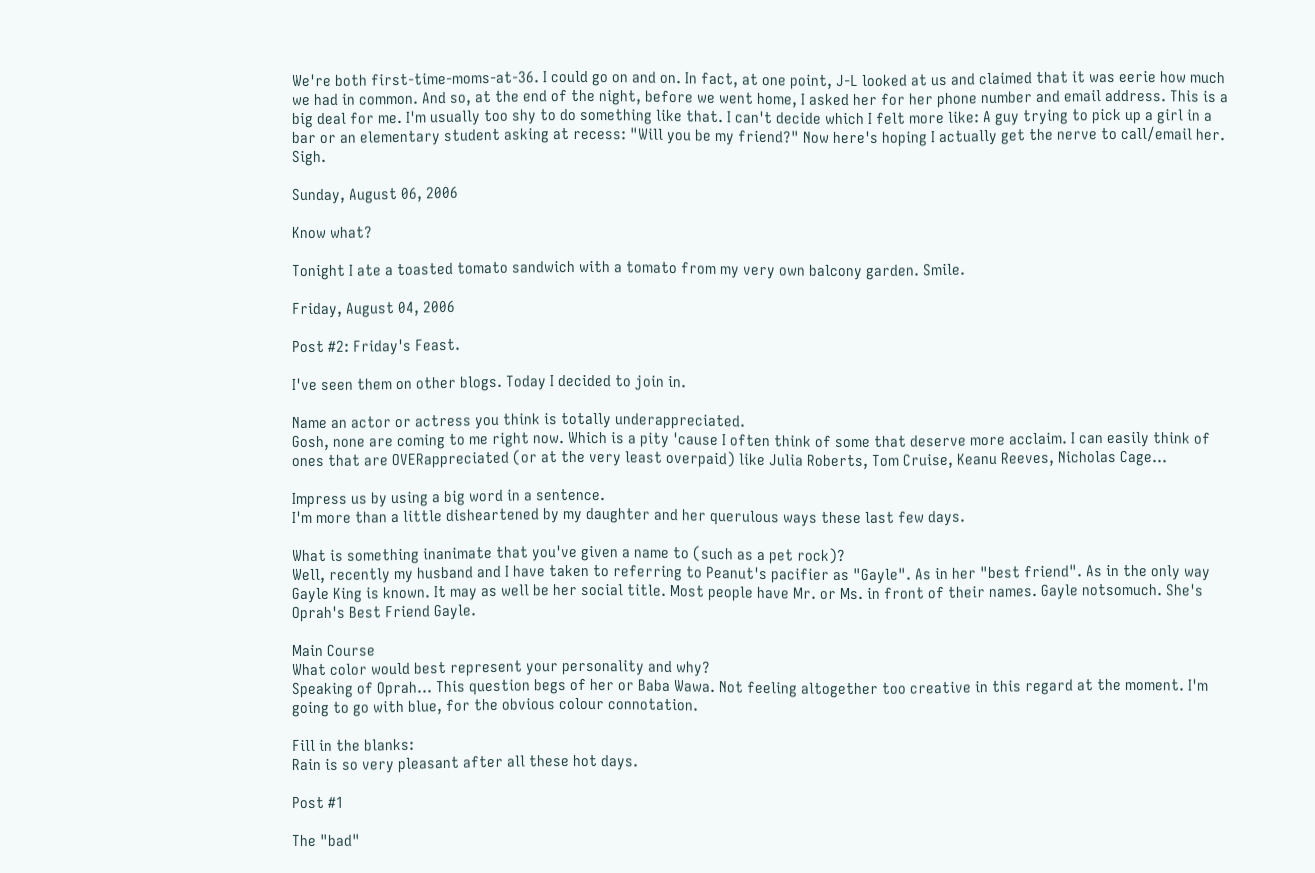We're both first-time-moms-at-36. I could go on and on. In fact, at one point, J-L looked at us and claimed that it was eerie how much we had in common. And so, at the end of the night, before we went home, I asked her for her phone number and email address. This is a big deal for me. I'm usually too shy to do something like that. I can't decide which I felt more like: A guy trying to pick up a girl in a bar or an elementary student asking at recess: "Will you be my friend?" Now here's hoping I actually get the nerve to call/email her. Sigh.

Sunday, August 06, 2006

Know what?

Tonight I ate a toasted tomato sandwich with a tomato from my very own balcony garden. Smile.

Friday, August 04, 2006

Post #2: Friday's Feast.

I've seen them on other blogs. Today I decided to join in.

Name an actor or actress you think is totally underappreciated.
Gosh, none are coming to me right now. Which is a pity 'cause I often think of some that deserve more acclaim. I can easily think of ones that are OVERappreciated (or at the very least overpaid) like Julia Roberts, Tom Cruise, Keanu Reeves, Nicholas Cage...

Impress us by using a big word in a sentence.
I'm more than a little disheartened by my daughter and her querulous ways these last few days.

What is something inanimate that you've given a name to (such as a pet rock)?
Well, recently my husband and I have taken to referring to Peanut's pacifier as "Gayle". As in her "best friend". As in the only way Gayle King is known. It may as well be her social title. Most people have Mr. or Ms. in front of their names. Gayle notsomuch. She's Oprah's Best Friend Gayle.

Main Course
What color would best represent your personality and why?
Speaking of Oprah... This question begs of her or Baba Wawa. Not feeling altogether too creative in this regard at the moment. I'm going to go with blue, for the obvious colour connotation.

Fill in the blanks:
Rain is so very pleasant after all these hot days.

Post #1

The "bad"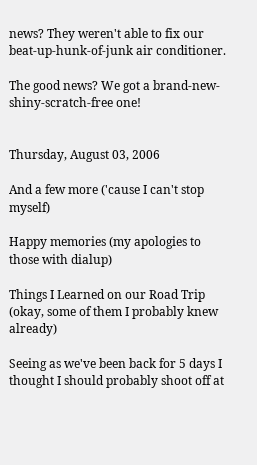news? They weren't able to fix our beat-up-hunk-of-junk air conditioner.

The good news? We got a brand-new-shiny-scratch-free one!


Thursday, August 03, 2006

And a few more ('cause I can't stop myself)

Happy memories (my apologies to those with dialup)

Things I Learned on our Road Trip (okay, some of them I probably knew already)

Seeing as we've been back for 5 days I thought I should probably shoot off at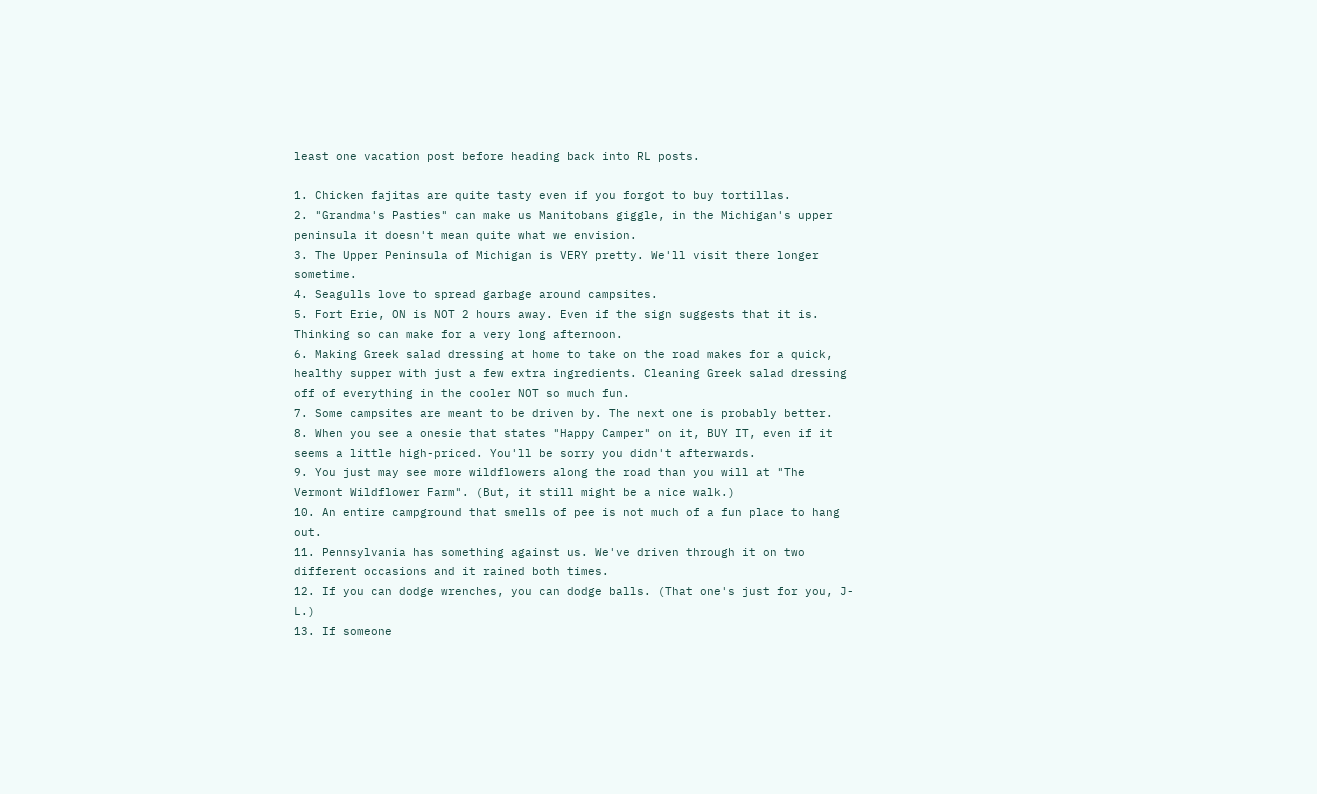least one vacation post before heading back into RL posts.

1. Chicken fajitas are quite tasty even if you forgot to buy tortillas.
2. "Grandma's Pasties" can make us Manitobans giggle, in the Michigan's upper peninsula it doesn't mean quite what we envision.
3. The Upper Peninsula of Michigan is VERY pretty. We'll visit there longer sometime.
4. Seagulls love to spread garbage around campsites.
5. Fort Erie, ON is NOT 2 hours away. Even if the sign suggests that it is. Thinking so can make for a very long afternoon.
6. Making Greek salad dressing at home to take on the road makes for a quick, healthy supper with just a few extra ingredients. Cleaning Greek salad dressing off of everything in the cooler NOT so much fun.
7. Some campsites are meant to be driven by. The next one is probably better.
8. When you see a onesie that states "Happy Camper" on it, BUY IT, even if it seems a little high-priced. You'll be sorry you didn't afterwards.
9. You just may see more wildflowers along the road than you will at "The Vermont Wildflower Farm". (But, it still might be a nice walk.)
10. An entire campground that smells of pee is not much of a fun place to hang out.
11. Pennsylvania has something against us. We've driven through it on two different occasions and it rained both times.
12. If you can dodge wrenches, you can dodge balls. (That one's just for you, J-L.)
13. If someone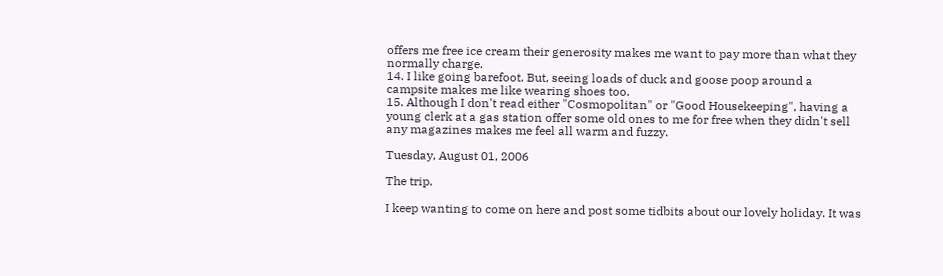offers me free ice cream their generosity makes me want to pay more than what they normally charge.
14. I like going barefoot. But, seeing loads of duck and goose poop around a campsite makes me like wearing shoes too.
15. Although I don't read either "Cosmopolitan" or "Good Housekeeping", having a young clerk at a gas station offer some old ones to me for free when they didn't sell any magazines makes me feel all warm and fuzzy.

Tuesday, August 01, 2006

The trip.

I keep wanting to come on here and post some tidbits about our lovely holiday. It was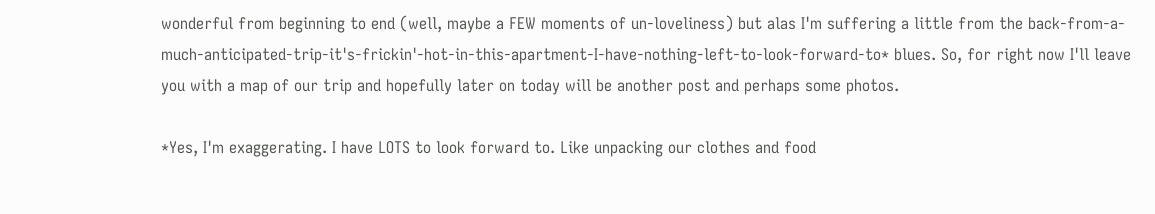wonderful from beginning to end (well, maybe a FEW moments of un-loveliness) but alas I'm suffering a little from the back-from-a-much-anticipated-trip-it's-frickin'-hot-in-this-apartment-I-have-nothing-left-to-look-forward-to* blues. So, for right now I'll leave you with a map of our trip and hopefully later on today will be another post and perhaps some photos.

*Yes, I'm exaggerating. I have LOTS to look forward to. Like unpacking our clothes and food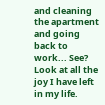and cleaning the apartment and going back to work... See? Look at all the joy I have left in my life.